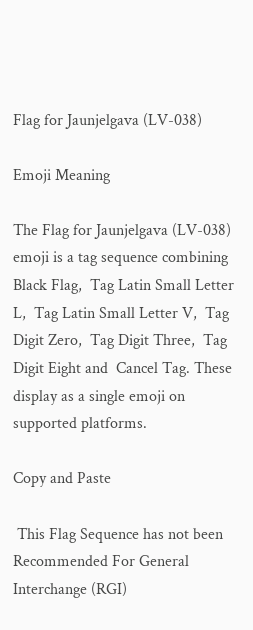Flag for Jaunjelgava (LV-038)

Emoji Meaning

The Flag for Jaunjelgava (LV-038) emoji is a tag sequence combining  Black Flag,  Tag Latin Small Letter L,  Tag Latin Small Letter V,  Tag Digit Zero,  Tag Digit Three,  Tag Digit Eight and  Cancel Tag. These display as a single emoji on supported platforms.

Copy and Paste

 This Flag Sequence has not been Recommended For General Interchange (RGI)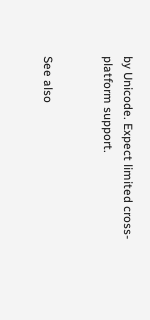by Unicode. Expect limited cross-platform support.


See also